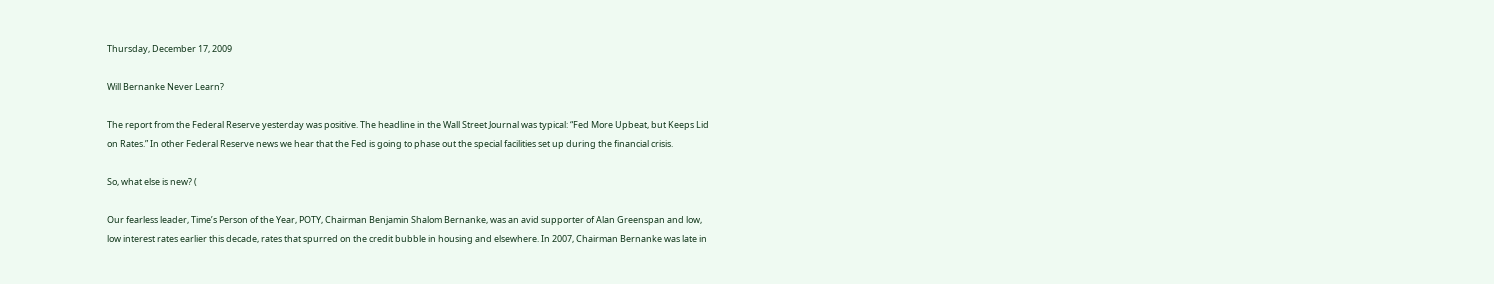Thursday, December 17, 2009

Will Bernanke Never Learn?

The report from the Federal Reserve yesterday was positive. The headline in the Wall Street Journal was typical: “Fed More Upbeat, but Keeps Lid on Rates.” In other Federal Reserve news we hear that the Fed is going to phase out the special facilities set up during the financial crisis.

So, what else is new? (

Our fearless leader, Time’s Person of the Year, POTY, Chairman Benjamin Shalom Bernanke, was an avid supporter of Alan Greenspan and low, low interest rates earlier this decade, rates that spurred on the credit bubble in housing and elsewhere. In 2007, Chairman Bernanke was late in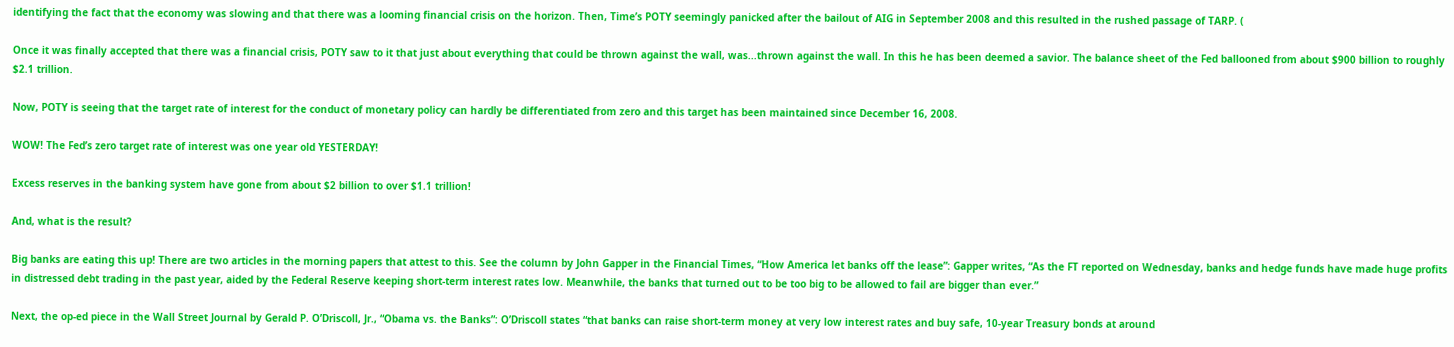identifying the fact that the economy was slowing and that there was a looming financial crisis on the horizon. Then, Time’s POTY seemingly panicked after the bailout of AIG in September 2008 and this resulted in the rushed passage of TARP. (

Once it was finally accepted that there was a financial crisis, POTY saw to it that just about everything that could be thrown against the wall, was...thrown against the wall. In this he has been deemed a savior. The balance sheet of the Fed ballooned from about $900 billion to roughly $2.1 trillion.

Now, POTY is seeing that the target rate of interest for the conduct of monetary policy can hardly be differentiated from zero and this target has been maintained since December 16, 2008.

WOW! The Fed’s zero target rate of interest was one year old YESTERDAY!

Excess reserves in the banking system have gone from about $2 billion to over $1.1 trillion!

And, what is the result?

Big banks are eating this up! There are two articles in the morning papers that attest to this. See the column by John Gapper in the Financial Times, “How America let banks off the lease”: Gapper writes, “As the FT reported on Wednesday, banks and hedge funds have made huge profits in distressed debt trading in the past year, aided by the Federal Reserve keeping short-term interest rates low. Meanwhile, the banks that turned out to be too big to be allowed to fail are bigger than ever.”

Next, the op-ed piece in the Wall Street Journal by Gerald P. O’Driscoll, Jr., “Obama vs. the Banks”: O’Driscoll states “that banks can raise short-term money at very low interest rates and buy safe, 10-year Treasury bonds at around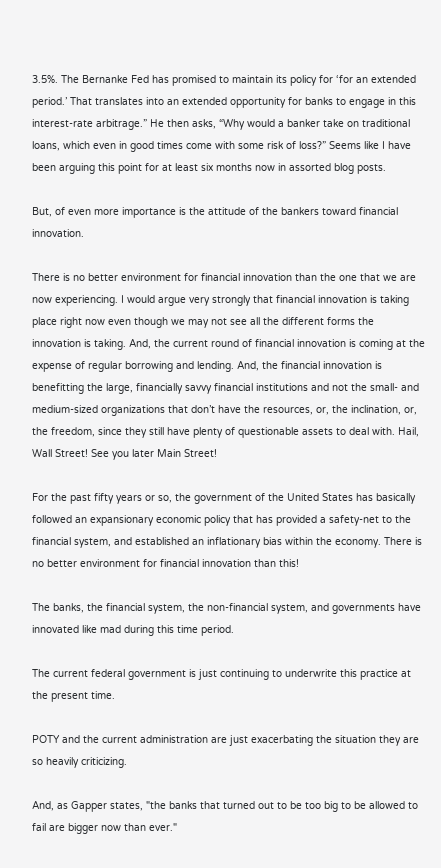3.5%. The Bernanke Fed has promised to maintain its policy for ‘for an extended period.’ That translates into an extended opportunity for banks to engage in this interest-rate arbitrage.” He then asks, “Why would a banker take on traditional loans, which even in good times come with some risk of loss?” Seems like I have been arguing this point for at least six months now in assorted blog posts.

But, of even more importance is the attitude of the bankers toward financial innovation.

There is no better environment for financial innovation than the one that we are now experiencing. I would argue very strongly that financial innovation is taking place right now even though we may not see all the different forms the innovation is taking. And, the current round of financial innovation is coming at the expense of regular borrowing and lending. And, the financial innovation is benefitting the large, financially savvy financial institutions and not the small- and medium-sized organizations that don’t have the resources, or, the inclination, or, the freedom, since they still have plenty of questionable assets to deal with. Hail, Wall Street! See you later Main Street!

For the past fifty years or so, the government of the United States has basically followed an expansionary economic policy that has provided a safety-net to the financial system, and established an inflationary bias within the economy. There is no better environment for financial innovation than this!

The banks, the financial system, the non-financial system, and governments have innovated like mad during this time period.

The current federal government is just continuing to underwrite this practice at the present time.

POTY and the current administration are just exacerbating the situation they are so heavily criticizing.

And, as Gapper states, "the banks that turned out to be too big to be allowed to fail are bigger now than ever."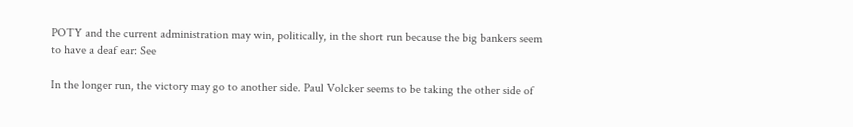POTY and the current administration may win, politically, in the short run because the big bankers seem to have a deaf ear: See

In the longer run, the victory may go to another side. Paul Volcker seems to be taking the other side of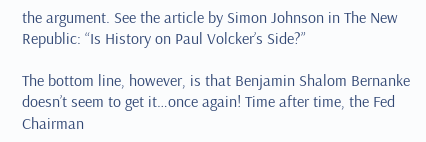the argument. See the article by Simon Johnson in The New Republic: “Is History on Paul Volcker’s Side?”

The bottom line, however, is that Benjamin Shalom Bernanke doesn’t seem to get it…once again! Time after time, the Fed Chairman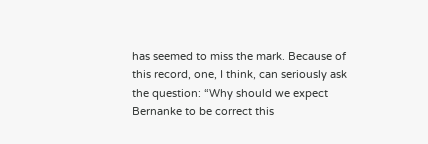has seemed to miss the mark. Because of this record, one, I think, can seriously ask the question: “Why should we expect Bernanke to be correct this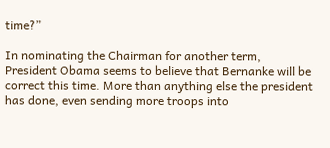time?”

In nominating the Chairman for another term, President Obama seems to believe that Bernanke will be correct this time. More than anything else the president has done, even sending more troops into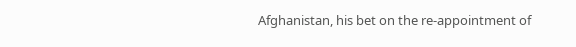Afghanistan, his bet on the re-appointment of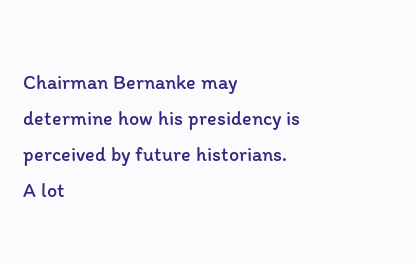Chairman Bernanke may determine how his presidency is perceived by future historians. A lot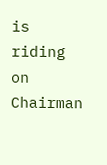is riding on Chairman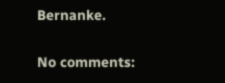Bernanke.

No comments: